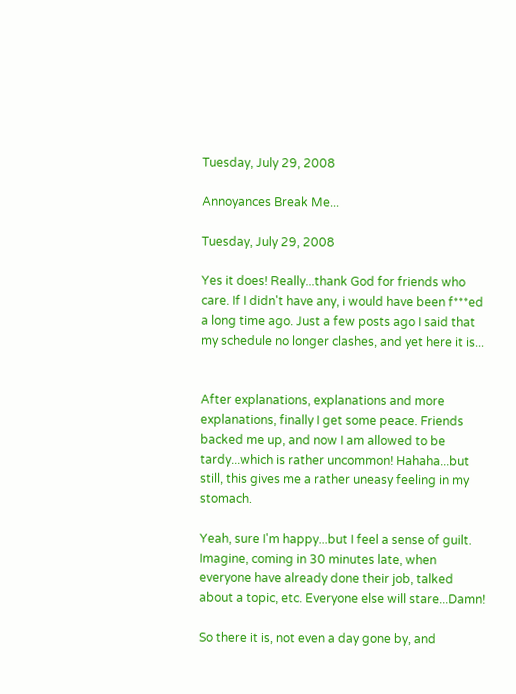Tuesday, July 29, 2008

Annoyances Break Me...

Tuesday, July 29, 2008

Yes it does! Really...thank God for friends who care. If I didn't have any, i would have been f***ed a long time ago. Just a few posts ago I said that my schedule no longer clashes, and yet here it is...


After explanations, explanations and more explanations, finally I get some peace. Friends backed me up, and now I am allowed to be tardy...which is rather uncommon! Hahaha...but still, this gives me a rather uneasy feeling in my stomach.

Yeah, sure I'm happy...but I feel a sense of guilt. Imagine, coming in 30 minutes late, when everyone have already done their job, talked about a topic, etc. Everyone else will stare...Damn!

So there it is, not even a day gone by, and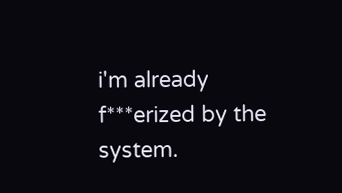i'm already f***erized by the system.